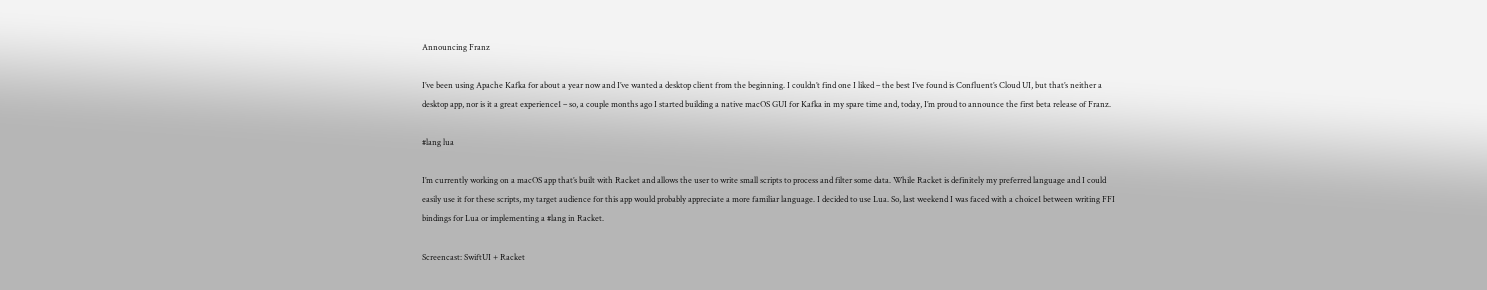Announcing Franz

I’ve been using Apache Kafka for about a year now and I’ve wanted a desktop client from the beginning. I couldn’t find one I liked – the best I’ve found is Confluent’s Cloud UI, but that’s neither a desktop app, nor is it a great experience1 – so, a couple months ago I started building a native macOS GUI for Kafka in my spare time and, today, I’m proud to announce the first beta release of Franz.

#lang lua

I’m currently working on a macOS app that’s built with Racket and allows the user to write small scripts to process and filter some data. While Racket is definitely my preferred language and I could easily use it for these scripts, my target audience for this app would probably appreciate a more familiar language. I decided to use Lua. So, last weekend I was faced with a choice1 between writing FFI bindings for Lua or implementing a #lang in Racket.

Screencast: SwiftUI + Racket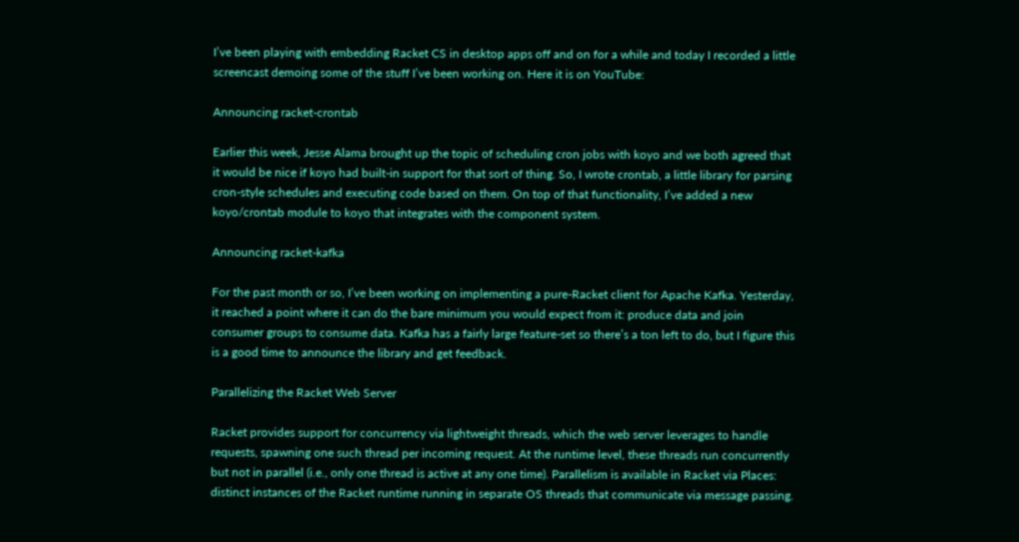I’ve been playing with embedding Racket CS in desktop apps off and on for a while and today I recorded a little screencast demoing some of the stuff I’ve been working on. Here it is on YouTube:

Announcing racket-crontab

Earlier this week, Jesse Alama brought up the topic of scheduling cron jobs with koyo and we both agreed that it would be nice if koyo had built-in support for that sort of thing. So, I wrote crontab, a little library for parsing cron-style schedules and executing code based on them. On top of that functionality, I’ve added a new koyo/crontab module to koyo that integrates with the component system.

Announcing racket-kafka

For the past month or so, I’ve been working on implementing a pure-Racket client for Apache Kafka. Yesterday, it reached a point where it can do the bare minimum you would expect from it: produce data and join consumer groups to consume data. Kafka has a fairly large feature-set so there’s a ton left to do, but I figure this is a good time to announce the library and get feedback.

Parallelizing the Racket Web Server

Racket provides support for concurrency via lightweight threads, which the web server leverages to handle requests, spawning one such thread per incoming request. At the runtime level, these threads run concurrently but not in parallel (i.e., only one thread is active at any one time). Parallelism is available in Racket via Places: distinct instances of the Racket runtime running in separate OS threads that communicate via message passing.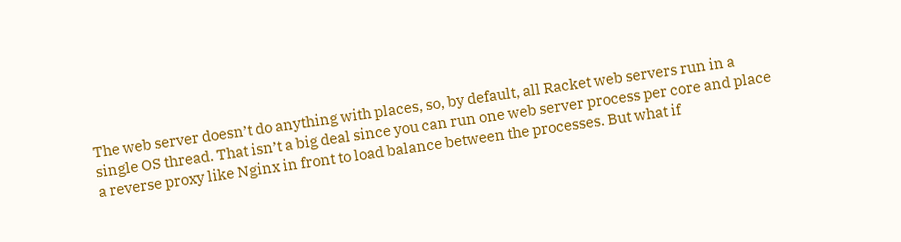The web server doesn’t do anything with places, so, by default, all Racket web servers run in a single OS thread. That isn’t a big deal since you can run one web server process per core and place a reverse proxy like Nginx in front to load balance between the processes. But what if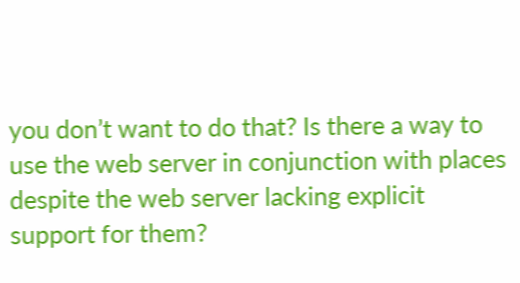you don’t want to do that? Is there a way to use the web server in conjunction with places despite the web server lacking explicit support for them?